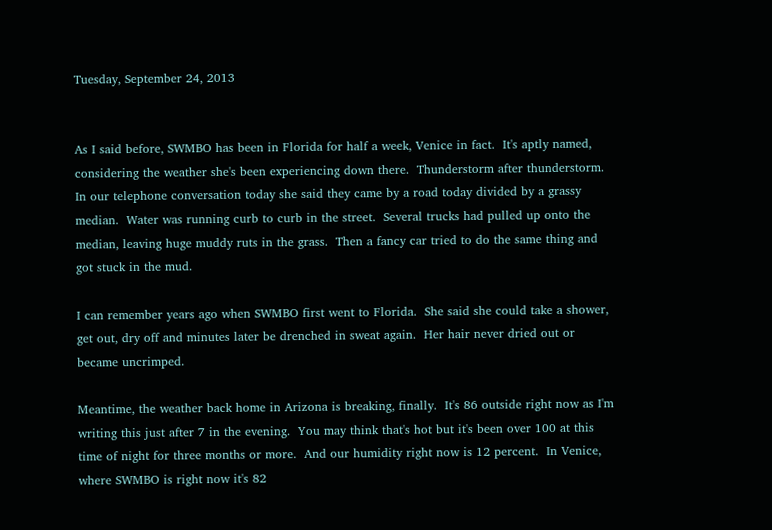Tuesday, September 24, 2013


As I said before, SWMBO has been in Florida for half a week, Venice in fact.  It's aptly named, considering the weather she's been experiencing down there.  Thunderstorm after thunderstorm.  In our telephone conversation today she said they came by a road today divided by a grassy median.  Water was running curb to curb in the street.  Several trucks had pulled up onto the median, leaving huge muddy ruts in the grass.  Then a fancy car tried to do the same thing and got stuck in the mud.

I can remember years ago when SWMBO first went to Florida.  She said she could take a shower, get out, dry off and minutes later be drenched in sweat again.  Her hair never dried out or became uncrimped.

Meantime, the weather back home in Arizona is breaking, finally.  It's 86 outside right now as I'm writing this just after 7 in the evening.  You may think that's hot but it's been over 100 at this time of night for three months or more.  And our humidity right now is 12 percent.  In Venice, where SWMBO is right now it's 82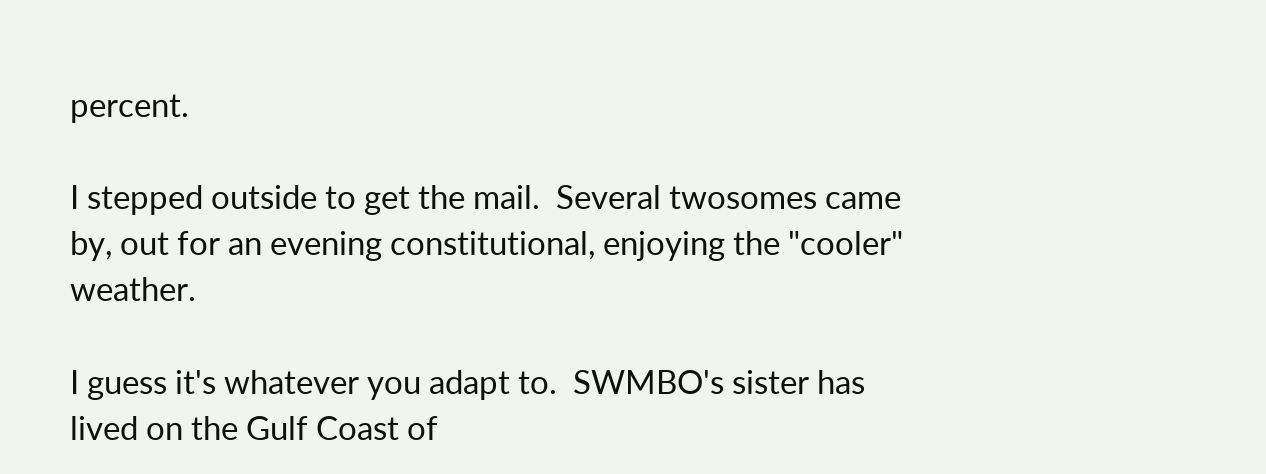percent.

I stepped outside to get the mail.  Several twosomes came by, out for an evening constitutional, enjoying the "cooler" weather.

I guess it's whatever you adapt to.  SWMBO's sister has lived on the Gulf Coast of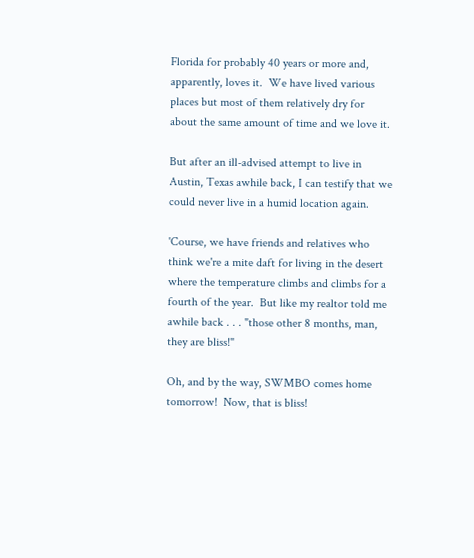Florida for probably 40 years or more and, apparently, loves it.  We have lived various places but most of them relatively dry for about the same amount of time and we love it.

But after an ill-advised attempt to live in Austin, Texas awhile back, I can testify that we could never live in a humid location again.

'Course, we have friends and relatives who think we're a mite daft for living in the desert where the temperature climbs and climbs for a fourth of the year.  But like my realtor told me awhile back . . . "those other 8 months, man, they are bliss!"

Oh, and by the way, SWMBO comes home tomorrow!  Now, that is bliss!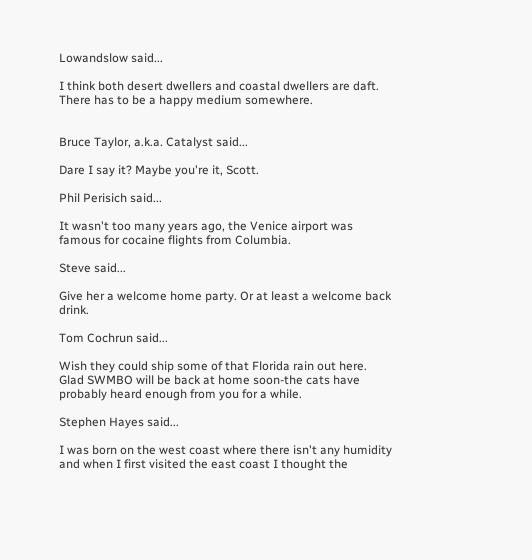Lowandslow said...

I think both desert dwellers and coastal dwellers are daft. There has to be a happy medium somewhere.


Bruce Taylor, a.k.a. Catalyst said...

Dare I say it? Maybe you're it, Scott.

Phil Perisich said...

It wasn't too many years ago, the Venice airport was famous for cocaine flights from Columbia.

Steve said...

Give her a welcome home party. Or at least a welcome back drink.

Tom Cochrun said...

Wish they could ship some of that Florida rain out here. Glad SWMBO will be back at home soon-the cats have probably heard enough from you for a while.

Stephen Hayes said...

I was born on the west coast where there isn't any humidity and when I first visited the east coast I thought the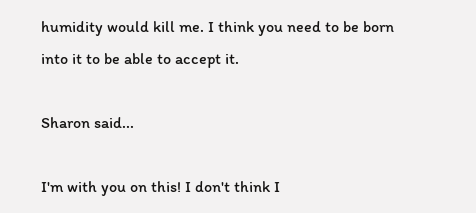humidity would kill me. I think you need to be born into it to be able to accept it.

Sharon said...

I'm with you on this! I don't think I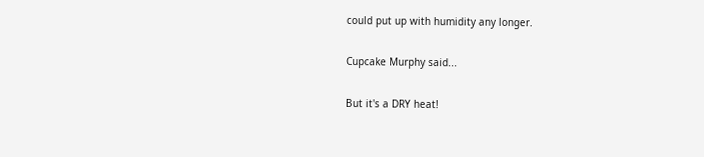could put up with humidity any longer.

Cupcake Murphy said...

But it's a DRY heat!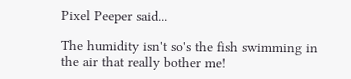Pixel Peeper said...

The humidity isn't so's the fish swimming in the air that really bother me!